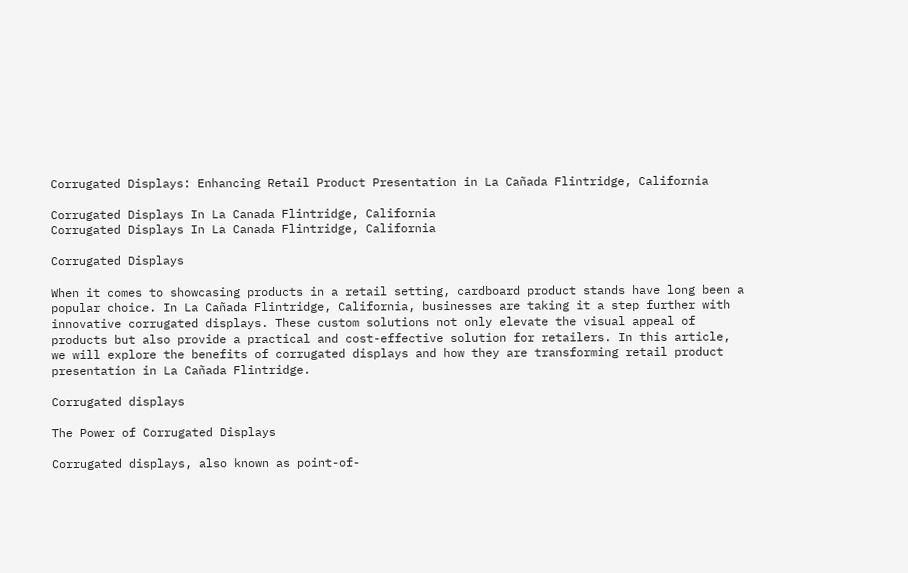Corrugated Displays: Enhancing Retail Product Presentation in La Cañada Flintridge, California

Corrugated Displays In La Canada Flintridge, California
Corrugated Displays In La Canada Flintridge, California

Corrugated Displays

When it comes to showcasing products in a retail setting, cardboard product stands have long been a popular choice. In La Cañada Flintridge, California, businesses are taking it a step further with innovative corrugated displays. These custom solutions not only elevate the visual appeal of products but also provide a practical and cost-effective solution for retailers. In this article, we will explore the benefits of corrugated displays and how they are transforming retail product presentation in La Cañada Flintridge.

Corrugated displays

The Power of Corrugated Displays

Corrugated displays, also known as point-of-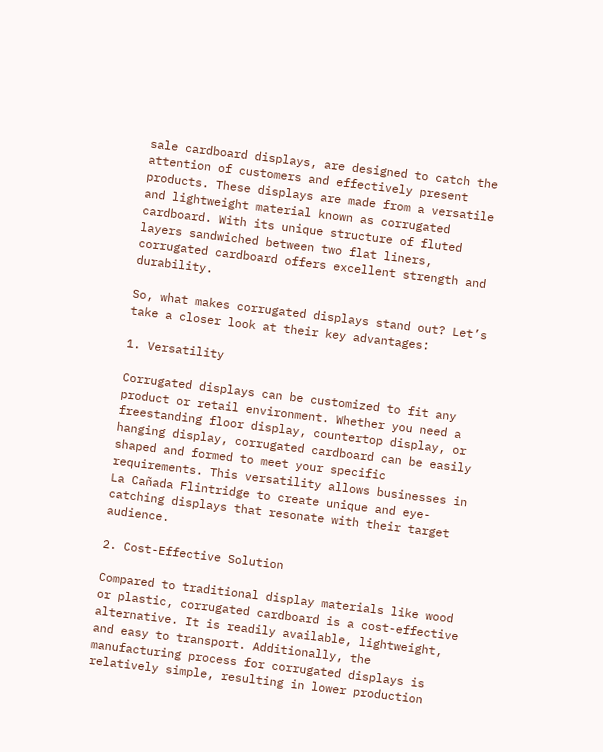sale cardboard displays, are designed to catch the attention of customers and effectively present products. These displays are made from a versatile and lightweight material known as corrugated cardboard. With its unique structure of fluted layers sandwiched between two flat liners, corrugated cardboard offers excellent strength and durability.

So, what makes corrugated displays stand out? Let’s take a closer look at their key advantages:

1. Versatility

Corrugated displays can be customized to fit any product or retail environment. Whether you need a freestanding floor display, countertop display, or hanging display, corrugated cardboard can be easily shaped and formed to meet your specific requirements. This versatility allows businesses in La Cañada Flintridge to create unique and eye-catching displays that resonate with their target audience.

2. Cost-Effective Solution

Compared to traditional display materials like wood or plastic, corrugated cardboard is a cost-effective alternative. It is readily available, lightweight, and easy to transport. Additionally, the manufacturing process for corrugated displays is relatively simple, resulting in lower production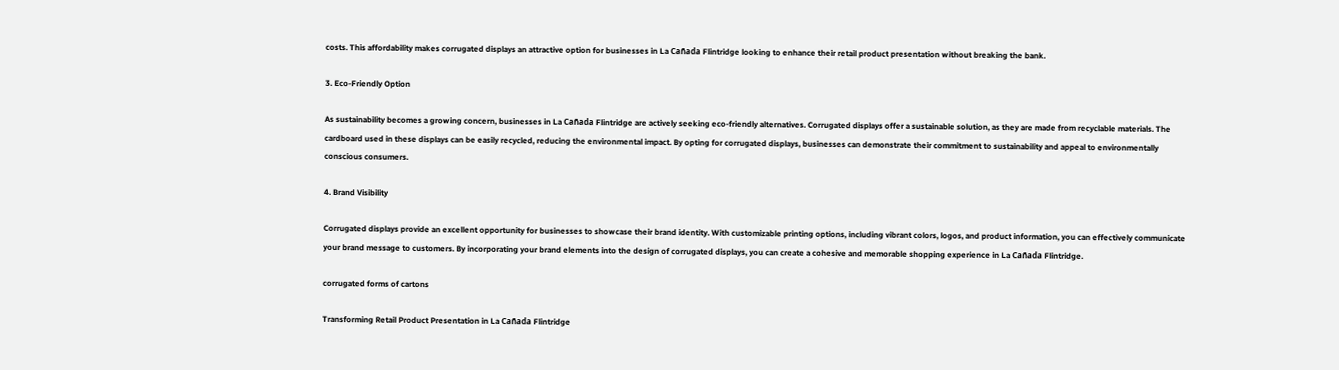costs. This affordability makes corrugated displays an attractive option for businesses in La Cañada Flintridge looking to enhance their retail product presentation without breaking the bank.

3. Eco-Friendly Option

As sustainability becomes a growing concern, businesses in La Cañada Flintridge are actively seeking eco-friendly alternatives. Corrugated displays offer a sustainable solution, as they are made from recyclable materials. The cardboard used in these displays can be easily recycled, reducing the environmental impact. By opting for corrugated displays, businesses can demonstrate their commitment to sustainability and appeal to environmentally conscious consumers.

4. Brand Visibility

Corrugated displays provide an excellent opportunity for businesses to showcase their brand identity. With customizable printing options, including vibrant colors, logos, and product information, you can effectively communicate your brand message to customers. By incorporating your brand elements into the design of corrugated displays, you can create a cohesive and memorable shopping experience in La Cañada Flintridge.

corrugated forms of cartons

Transforming Retail Product Presentation in La Cañada Flintridge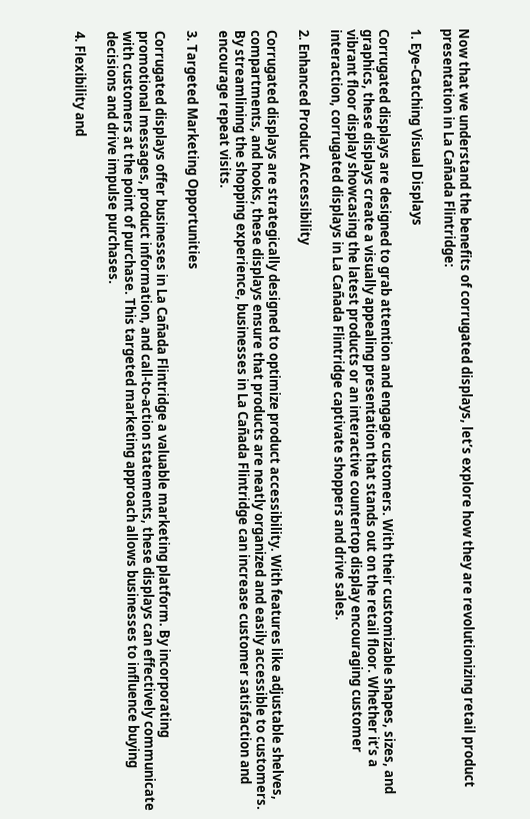Now that we understand the benefits of corrugated displays, let’s explore how they are revolutionizing retail product presentation in La Cañada Flintridge:

1. Eye-Catching Visual Displays

Corrugated displays are designed to grab attention and engage customers. With their customizable shapes, sizes, and graphics, these displays create a visually appealing presentation that stands out on the retail floor. Whether it’s a vibrant floor display showcasing the latest products or an interactive countertop display encouraging customer interaction, corrugated displays in La Cañada Flintridge captivate shoppers and drive sales.

2. Enhanced Product Accessibility

Corrugated displays are strategically designed to optimize product accessibility. With features like adjustable shelves, compartments, and hooks, these displays ensure that products are neatly organized and easily accessible to customers. By streamlining the shopping experience, businesses in La Cañada Flintridge can increase customer satisfaction and encourage repeat visits.

3. Targeted Marketing Opportunities

Corrugated displays offer businesses in La Cañada Flintridge a valuable marketing platform. By incorporating promotional messages, product information, and call-to-action statements, these displays can effectively communicate with customers at the point of purchase. This targeted marketing approach allows businesses to influence buying decisions and drive impulse purchases.

4. Flexibility and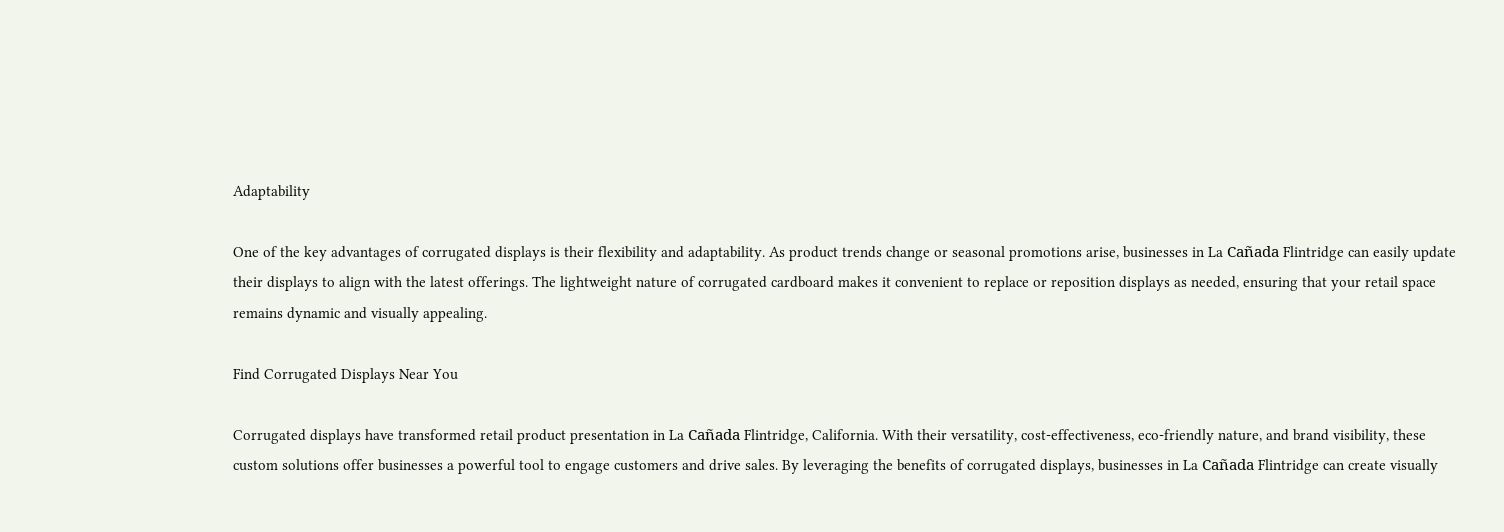Adaptability

One of the key advantages of corrugated displays is their flexibility and adaptability. As product trends change or seasonal promotions arise, businesses in La Cañada Flintridge can easily update their displays to align with the latest offerings. The lightweight nature of corrugated cardboard makes it convenient to replace or reposition displays as needed, ensuring that your retail space remains dynamic and visually appealing.

Find Corrugated Displays Near You

Corrugated displays have transformed retail product presentation in La Cañada Flintridge, California. With their versatility, cost-effectiveness, eco-friendly nature, and brand visibility, these custom solutions offer businesses a powerful tool to engage customers and drive sales. By leveraging the benefits of corrugated displays, businesses in La Cañada Flintridge can create visually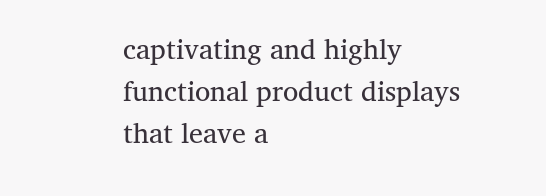captivating and highly functional product displays that leave a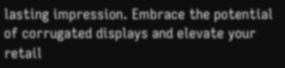lasting impression. Embrace the potential of corrugated displays and elevate your retail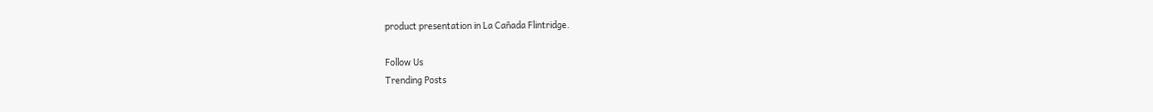product presentation in La Cañada Flintridge.

Follow Us
Trending Posts